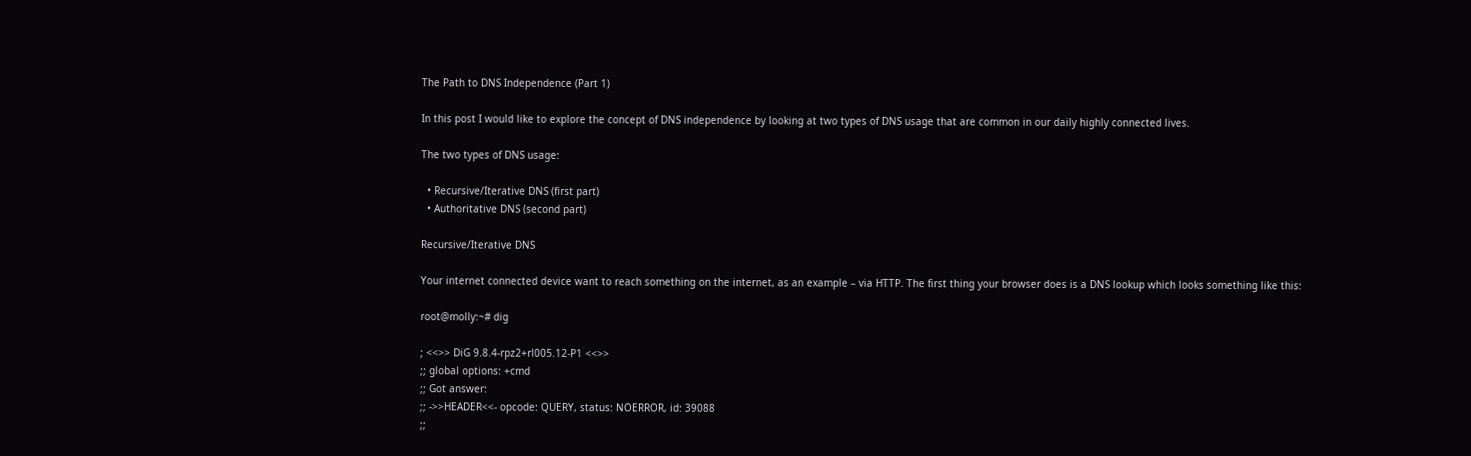The Path to DNS Independence (Part 1)

In this post I would like to explore the concept of DNS independence by looking at two types of DNS usage that are common in our daily highly connected lives.

The two types of DNS usage:

  • Recursive/Iterative DNS (first part)
  • Authoritative DNS (second part)

Recursive/Iterative DNS

Your internet connected device want to reach something on the internet, as an example – via HTTP. The first thing your browser does is a DNS lookup which looks something like this:

root@molly:~# dig

; <<>> DiG 9.8.4-rpz2+rl005.12-P1 <<>>
;; global options: +cmd
;; Got answer:
;; ->>HEADER<<- opcode: QUERY, status: NOERROR, id: 39088
;;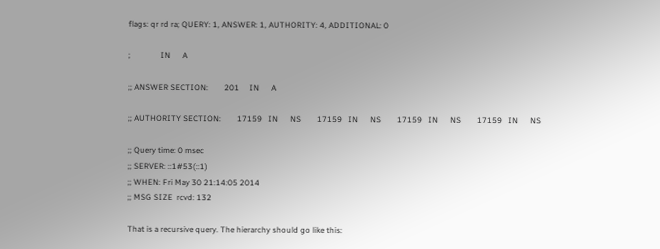flags: qr rd ra; QUERY: 1, ANSWER: 1, AUTHORITY: 4, ADDITIONAL: 0

;               IN      A

;; ANSWER SECTION:        201     IN      A

;; AUTHORITY SECTION:        17159   IN      NS        17159   IN      NS        17159   IN      NS        17159   IN      NS

;; Query time: 0 msec
;; SERVER: ::1#53(::1)
;; WHEN: Fri May 30 21:14:05 2014
;; MSG SIZE  rcvd: 132

That is a recursive query. The hierarchy should go like this: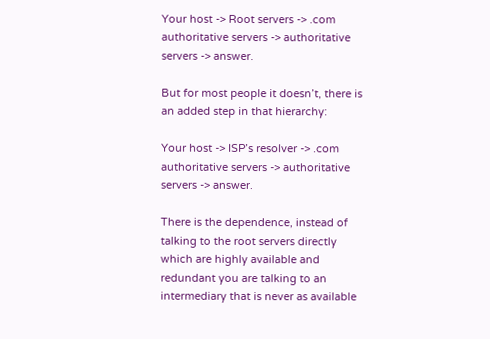Your host -> Root servers -> .com authoritative servers -> authoritative servers -> answer.

But for most people it doesn’t, there is an added step in that hierarchy:

Your host -> ISP’s resolver -> .com authoritative servers -> authoritative servers -> answer.

There is the dependence, instead of talking to the root servers directly which are highly available and redundant you are talking to an intermediary that is never as available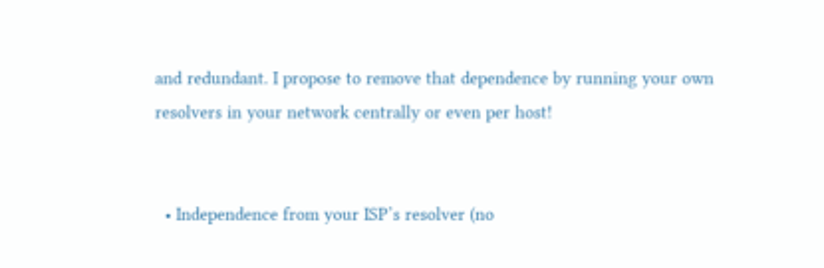and redundant. I propose to remove that dependence by running your own resolvers in your network centrally or even per host!


  • Independence from your ISP’s resolver (no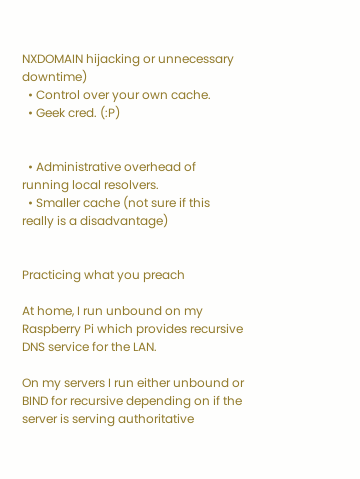NXDOMAIN hijacking or unnecessary downtime)
  • Control over your own cache.
  • Geek cred. (:P)


  • Administrative overhead of running local resolvers.
  • Smaller cache (not sure if this really is a disadvantage)


Practicing what you preach

At home, I run unbound on my Raspberry Pi which provides recursive DNS service for the LAN.

On my servers I run either unbound or BIND for recursive depending on if the server is serving authoritative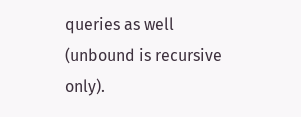queries as well (unbound is recursive only).